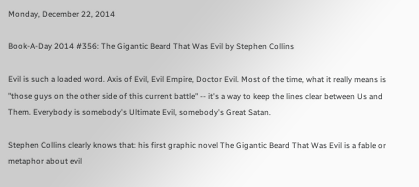Monday, December 22, 2014

Book-A-Day 2014 #356: The Gigantic Beard That Was Evil by Stephen Collins

Evil is such a loaded word. Axis of Evil, Evil Empire, Doctor Evil. Most of the time, what it really means is "those guys on the other side of this current battle" -- it's a way to keep the lines clear between Us and Them. Everybody is somebody's Ultimate Evil, somebody's Great Satan.

Stephen Collins clearly knows that: his first graphic novel The Gigantic Beard That Was Evil is a fable or metaphor about evil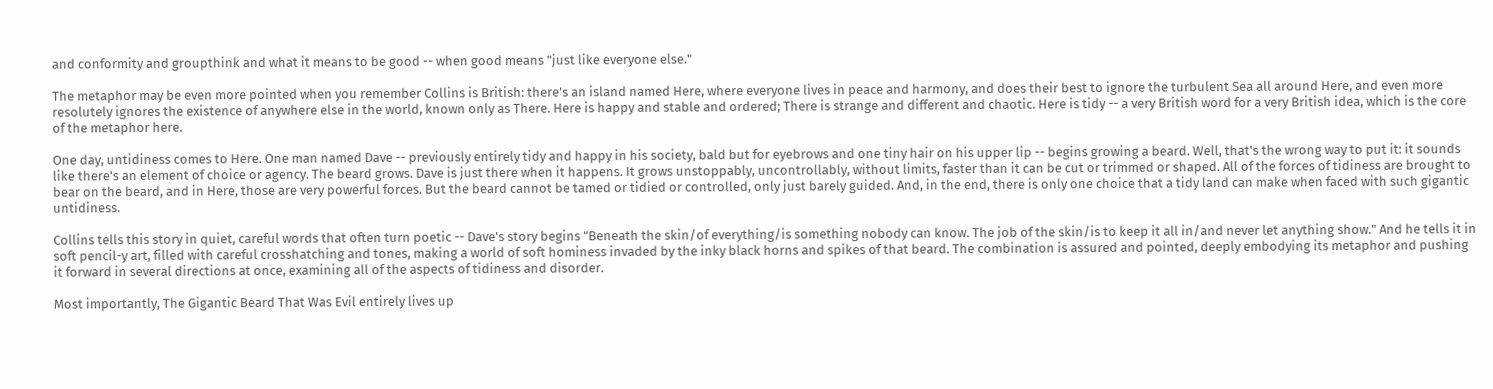and conformity and groupthink and what it means to be good -- when good means "just like everyone else."

The metaphor may be even more pointed when you remember Collins is British: there's an island named Here, where everyone lives in peace and harmony, and does their best to ignore the turbulent Sea all around Here, and even more resolutely ignores the existence of anywhere else in the world, known only as There. Here is happy and stable and ordered; There is strange and different and chaotic. Here is tidy -- a very British word for a very British idea, which is the core of the metaphor here.

One day, untidiness comes to Here. One man named Dave -- previously entirely tidy and happy in his society, bald but for eyebrows and one tiny hair on his upper lip -- begins growing a beard. Well, that's the wrong way to put it: it sounds like there's an element of choice or agency. The beard grows. Dave is just there when it happens. It grows unstoppably, uncontrollably, without limits, faster than it can be cut or trimmed or shaped. All of the forces of tidiness are brought to bear on the beard, and in Here, those are very powerful forces. But the beard cannot be tamed or tidied or controlled, only just barely guided. And, in the end, there is only one choice that a tidy land can make when faced with such gigantic untidiness.

Collins tells this story in quiet, careful words that often turn poetic -- Dave's story begins "Beneath the skin/of everything/is something nobody can know. The job of the skin/is to keep it all in/and never let anything show." And he tells it in soft pencil-y art, filled with careful crosshatching and tones, making a world of soft hominess invaded by the inky black horns and spikes of that beard. The combination is assured and pointed, deeply embodying its metaphor and pushing it forward in several directions at once, examining all of the aspects of tidiness and disorder.

Most importantly, The Gigantic Beard That Was Evil entirely lives up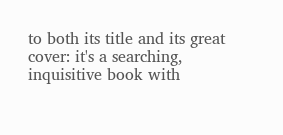to both its title and its great cover: it's a searching, inquisitive book with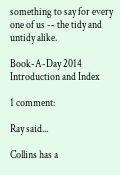something to say for every one of us -- the tidy and untidy alike.

Book-A-Day 2014 Introduction and Index

1 comment:

Ray said...

Collins has a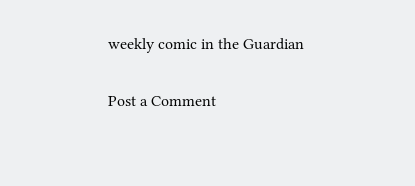weekly comic in the Guardian

Post a Comment